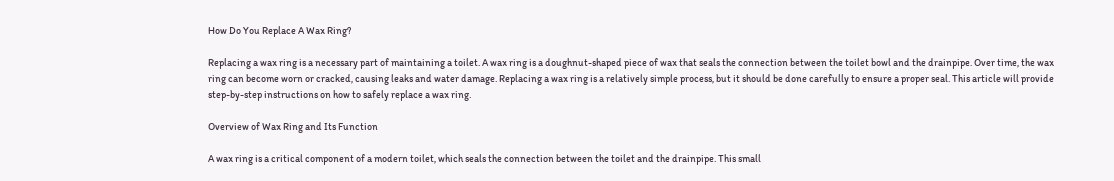How Do You Replace A Wax Ring?

Replacing a wax ring is a necessary part of maintaining a toilet. A wax ring is a doughnut-shaped piece of wax that seals the connection between the toilet bowl and the drainpipe. Over time, the wax ring can become worn or cracked, causing leaks and water damage. Replacing a wax ring is a relatively simple process, but it should be done carefully to ensure a proper seal. This article will provide step-by-step instructions on how to safely replace a wax ring.

Overview of Wax Ring and Its Function

A wax ring is a critical component of a modern toilet, which seals the connection between the toilet and the drainpipe. This small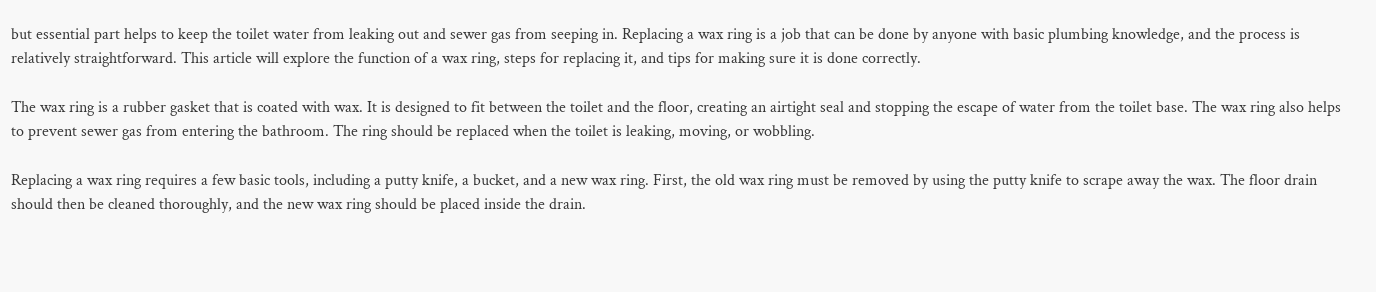but essential part helps to keep the toilet water from leaking out and sewer gas from seeping in. Replacing a wax ring is a job that can be done by anyone with basic plumbing knowledge, and the process is relatively straightforward. This article will explore the function of a wax ring, steps for replacing it, and tips for making sure it is done correctly.

The wax ring is a rubber gasket that is coated with wax. It is designed to fit between the toilet and the floor, creating an airtight seal and stopping the escape of water from the toilet base. The wax ring also helps to prevent sewer gas from entering the bathroom. The ring should be replaced when the toilet is leaking, moving, or wobbling.

Replacing a wax ring requires a few basic tools, including a putty knife, a bucket, and a new wax ring. First, the old wax ring must be removed by using the putty knife to scrape away the wax. The floor drain should then be cleaned thoroughly, and the new wax ring should be placed inside the drain.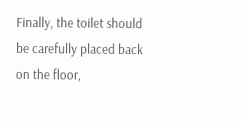Finally, the toilet should be carefully placed back on the floor,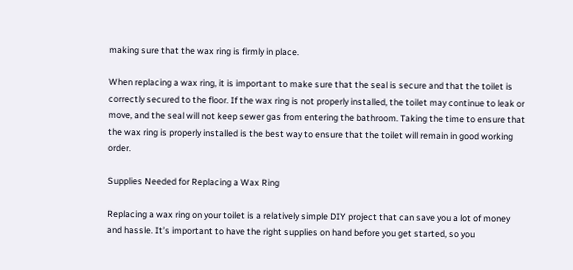making sure that the wax ring is firmly in place.

When replacing a wax ring, it is important to make sure that the seal is secure and that the toilet is correctly secured to the floor. If the wax ring is not properly installed, the toilet may continue to leak or move, and the seal will not keep sewer gas from entering the bathroom. Taking the time to ensure that the wax ring is properly installed is the best way to ensure that the toilet will remain in good working order.

Supplies Needed for Replacing a Wax Ring

Replacing a wax ring on your toilet is a relatively simple DIY project that can save you a lot of money and hassle. It’s important to have the right supplies on hand before you get started, so you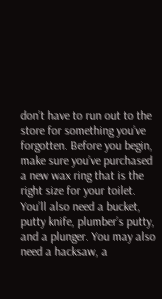don’t have to run out to the store for something you’ve forgotten. Before you begin, make sure you’ve purchased a new wax ring that is the right size for your toilet. You’ll also need a bucket, putty knife, plumber’s putty, and a plunger. You may also need a hacksaw, a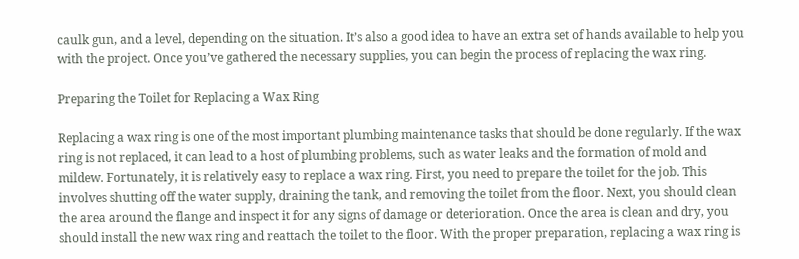caulk gun, and a level, depending on the situation. It’s also a good idea to have an extra set of hands available to help you with the project. Once you’ve gathered the necessary supplies, you can begin the process of replacing the wax ring.

Preparing the Toilet for Replacing a Wax Ring

Replacing a wax ring is one of the most important plumbing maintenance tasks that should be done regularly. If the wax ring is not replaced, it can lead to a host of plumbing problems, such as water leaks and the formation of mold and mildew. Fortunately, it is relatively easy to replace a wax ring. First, you need to prepare the toilet for the job. This involves shutting off the water supply, draining the tank, and removing the toilet from the floor. Next, you should clean the area around the flange and inspect it for any signs of damage or deterioration. Once the area is clean and dry, you should install the new wax ring and reattach the toilet to the floor. With the proper preparation, replacing a wax ring is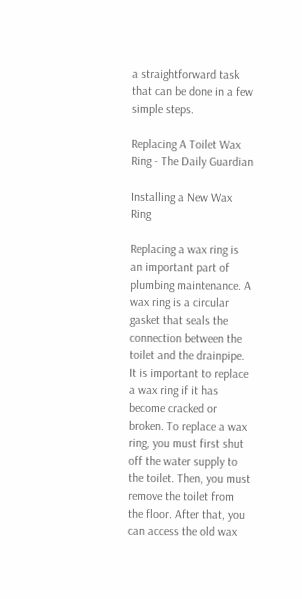a straightforward task that can be done in a few simple steps.

Replacing A Toilet Wax Ring - The Daily Guardian

Installing a New Wax Ring

Replacing a wax ring is an important part of plumbing maintenance. A wax ring is a circular gasket that seals the connection between the toilet and the drainpipe. It is important to replace a wax ring if it has become cracked or broken. To replace a wax ring, you must first shut off the water supply to the toilet. Then, you must remove the toilet from the floor. After that, you can access the old wax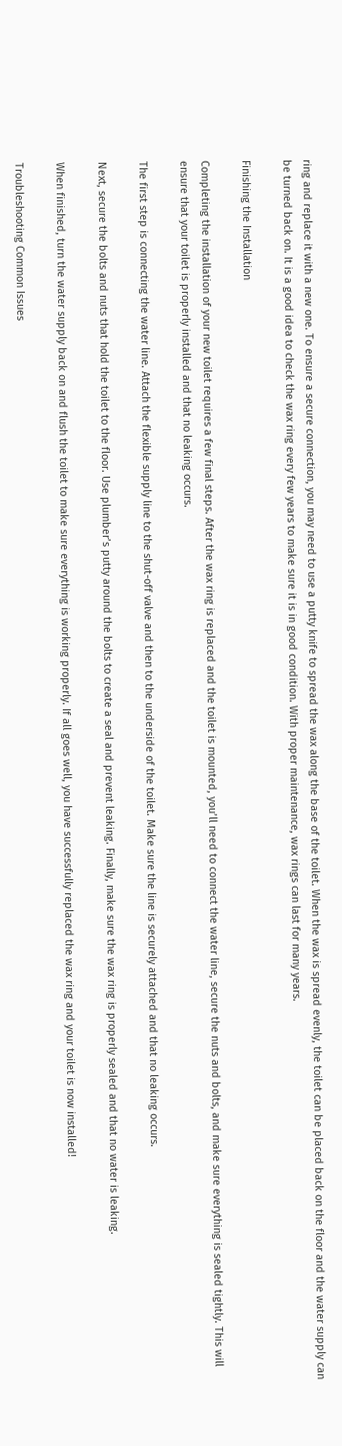ring and replace it with a new one. To ensure a secure connection, you may need to use a putty knife to spread the wax along the base of the toilet. When the wax is spread evenly, the toilet can be placed back on the floor and the water supply can be turned back on. It is a good idea to check the wax ring every few years to make sure it is in good condition. With proper maintenance, wax rings can last for many years.

Finishing the Installation

Completing the installation of your new toilet requires a few final steps. After the wax ring is replaced and the toilet is mounted, you’ll need to connect the water line, secure the nuts and bolts, and make sure everything is sealed tightly. This will ensure that your toilet is properly installed and that no leaking occurs.

The first step is connecting the water line. Attach the flexible supply line to the shut-off valve and then to the underside of the toilet. Make sure the line is securely attached and that no leaking occurs.

Next, secure the bolts and nuts that hold the toilet to the floor. Use plumber’s putty around the bolts to create a seal and prevent leaking. Finally, make sure the wax ring is properly sealed and that no water is leaking.

When finished, turn the water supply back on and flush the toilet to make sure everything is working properly. If all goes well, you have successfully replaced the wax ring and your toilet is now installed!

Troubleshooting Common Issues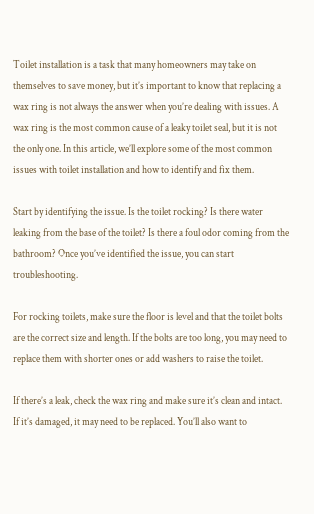Toilet installation is a task that many homeowners may take on themselves to save money, but it’s important to know that replacing a wax ring is not always the answer when you’re dealing with issues. A wax ring is the most common cause of a leaky toilet seal, but it is not the only one. In this article, we’ll explore some of the most common issues with toilet installation and how to identify and fix them.

Start by identifying the issue. Is the toilet rocking? Is there water leaking from the base of the toilet? Is there a foul odor coming from the bathroom? Once you’ve identified the issue, you can start troubleshooting.

For rocking toilets, make sure the floor is level and that the toilet bolts are the correct size and length. If the bolts are too long, you may need to replace them with shorter ones or add washers to raise the toilet.

If there’s a leak, check the wax ring and make sure it’s clean and intact. If it’s damaged, it may need to be replaced. You’ll also want to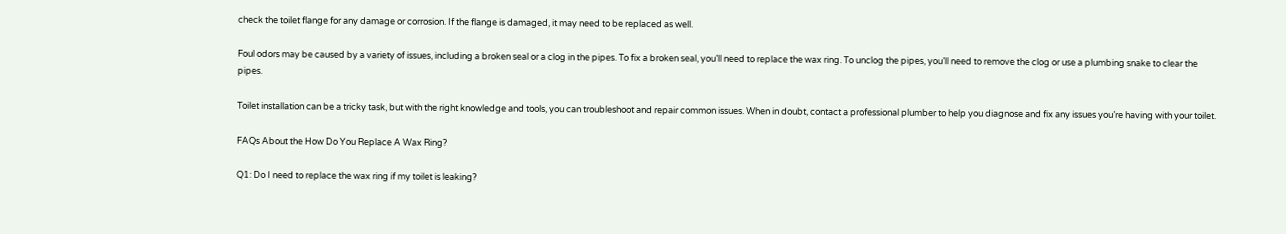check the toilet flange for any damage or corrosion. If the flange is damaged, it may need to be replaced as well.

Foul odors may be caused by a variety of issues, including a broken seal or a clog in the pipes. To fix a broken seal, you’ll need to replace the wax ring. To unclog the pipes, you’ll need to remove the clog or use a plumbing snake to clear the pipes.

Toilet installation can be a tricky task, but with the right knowledge and tools, you can troubleshoot and repair common issues. When in doubt, contact a professional plumber to help you diagnose and fix any issues you’re having with your toilet.

FAQs About the How Do You Replace A Wax Ring?

Q1: Do I need to replace the wax ring if my toilet is leaking?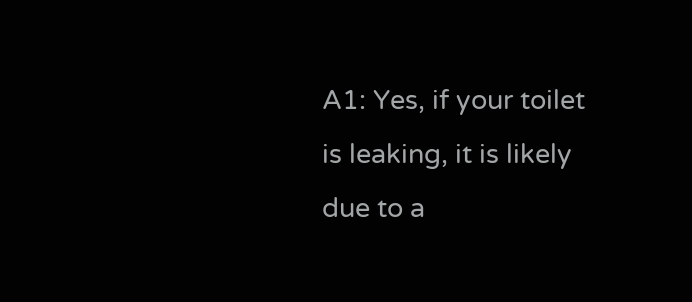A1: Yes, if your toilet is leaking, it is likely due to a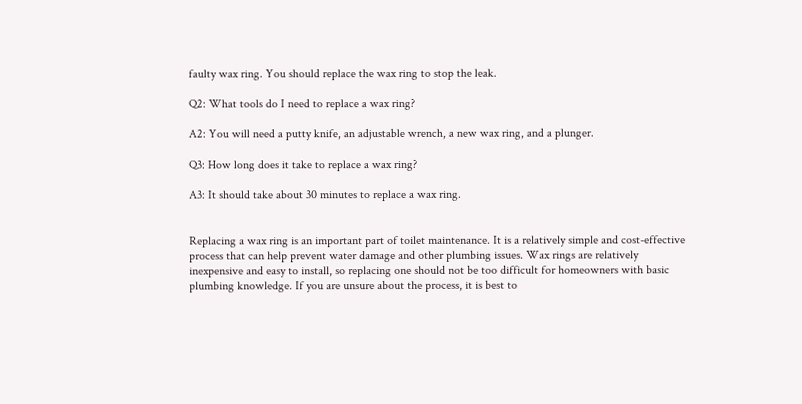faulty wax ring. You should replace the wax ring to stop the leak.

Q2: What tools do I need to replace a wax ring?

A2: You will need a putty knife, an adjustable wrench, a new wax ring, and a plunger.

Q3: How long does it take to replace a wax ring?

A3: It should take about 30 minutes to replace a wax ring.


Replacing a wax ring is an important part of toilet maintenance. It is a relatively simple and cost-effective process that can help prevent water damage and other plumbing issues. Wax rings are relatively inexpensive and easy to install, so replacing one should not be too difficult for homeowners with basic plumbing knowledge. If you are unsure about the process, it is best to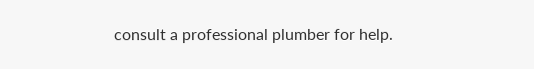consult a professional plumber for help.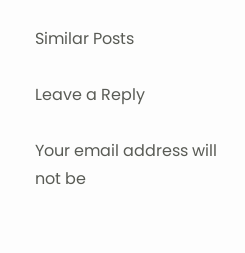Similar Posts

Leave a Reply

Your email address will not be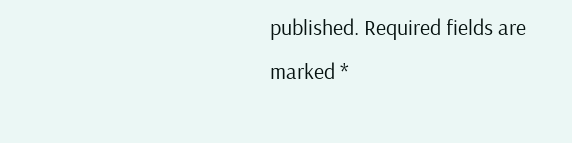published. Required fields are marked *